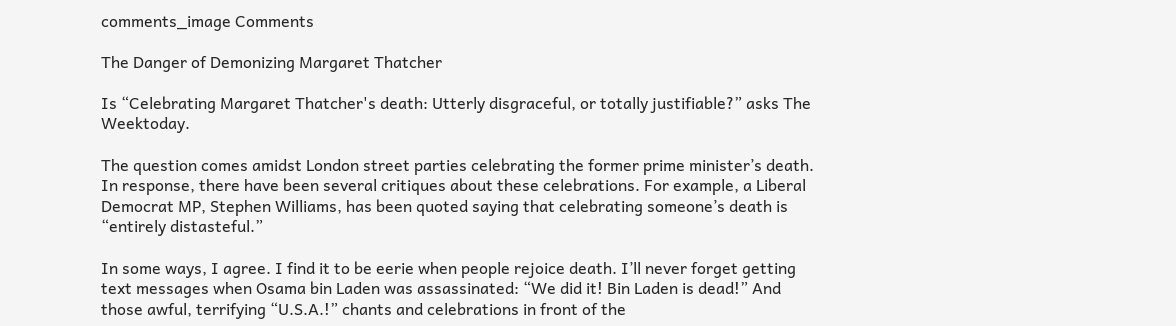comments_image Comments

The Danger of Demonizing Margaret Thatcher

Is “Celebrating Margaret Thatcher's death: Utterly disgraceful, or totally justifiable?” asks The Weektoday.

The question comes amidst London street parties celebrating the former prime minister’s death. In response, there have been several critiques about these celebrations. For example, a Liberal Democrat MP, Stephen Williams, has been quoted saying that celebrating someone’s death is “entirely distasteful.”

In some ways, I agree. I find it to be eerie when people rejoice death. I’ll never forget getting text messages when Osama bin Laden was assassinated: “We did it! Bin Laden is dead!” And those awful, terrifying “U.S.A.!” chants and celebrations in front of the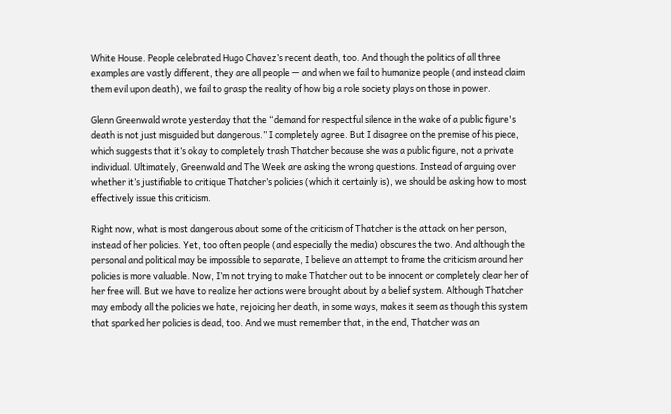White House. People celebrated Hugo Chavez’s recent death, too. And though the politics of all three examples are vastly different, they are all people — and when we fail to humanize people (and instead claim them evil upon death), we fail to grasp the reality of how big a role society plays on those in power.

Glenn Greenwald wrote yesterday that the “demand for respectful silence in the wake of a public figure's death is not just misguided but dangerous.” I completely agree. But I disagree on the premise of his piece, which suggests that it’s okay to completely trash Thatcher because she was a public figure, not a private individual. Ultimately, Greenwald and The Week are asking the wrong questions. Instead of arguing over whether it’s justifiable to critique Thatcher’s policies (which it certainly is), we should be asking how to most effectively issue this criticism.

Right now, what is most dangerous about some of the criticism of Thatcher is the attack on her person, instead of her policies. Yet, too often people (and especially the media) obscures the two. And although the personal and political may be impossible to separate, I believe an attempt to frame the criticism around her policies is more valuable. Now, I’m not trying to make Thatcher out to be innocent or completely clear her of her free will. But we have to realize her actions were brought about by a belief system. Although Thatcher may embody all the policies we hate, rejoicing her death, in some ways, makes it seem as though this system that sparked her policies is dead, too. And we must remember that, in the end, Thatcher was an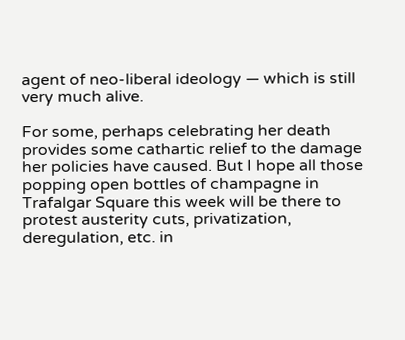agent of neo-liberal ideology — which is still very much alive.

For some, perhaps celebrating her death provides some cathartic relief to the damage her policies have caused. But I hope all those popping open bottles of champagne in Trafalgar Square this week will be there to protest austerity cuts, privatization, deregulation, etc. in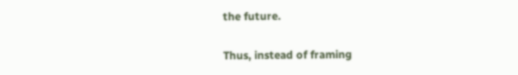the future.

Thus, instead of framing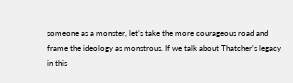someone as a monster, let’s take the more courageous road and frame the ideology as monstrous. If we talk about Thatcher’s legacy in this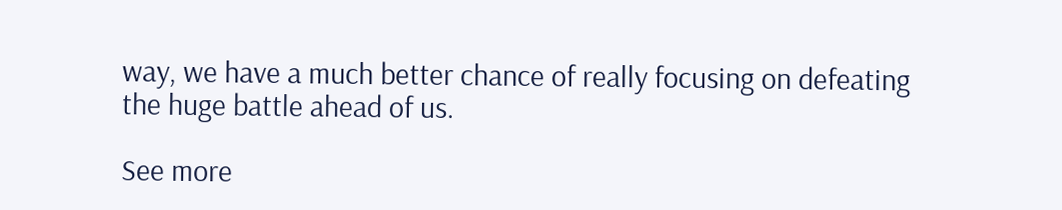way, we have a much better chance of really focusing on defeating the huge battle ahead of us.

See more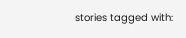stories tagged with: